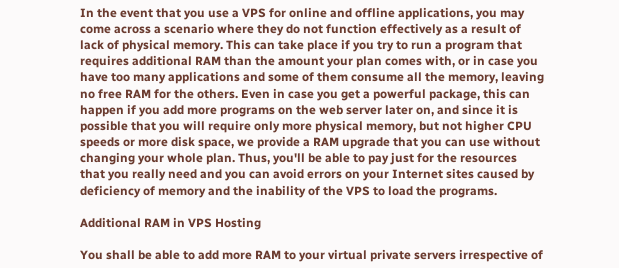In the event that you use a VPS for online and offline applications, you may come across a scenario where they do not function effectively as a result of lack of physical memory. This can take place if you try to run a program that requires additional RAM than the amount your plan comes with, or in case you have too many applications and some of them consume all the memory, leaving no free RAM for the others. Even in case you get a powerful package, this can happen if you add more programs on the web server later on, and since it is possible that you will require only more physical memory, but not higher CPU speeds or more disk space, we provide a RAM upgrade that you can use without changing your whole plan. Thus, you'll be able to pay just for the resources that you really need and you can avoid errors on your Internet sites caused by deficiency of memory and the inability of the VPS to load the programs.

Additional RAM in VPS Hosting

You shall be able to add more RAM to your virtual private servers irrespective of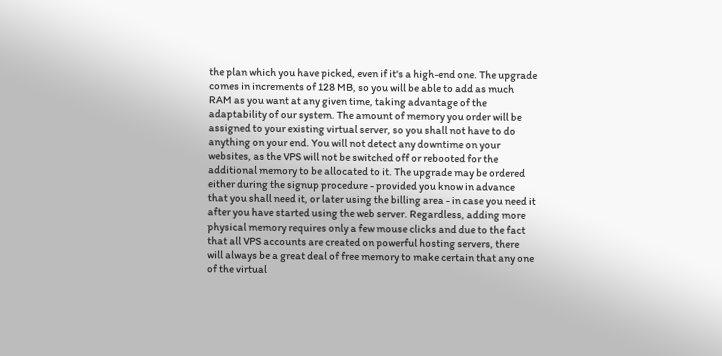the plan which you have picked, even if it's a high-end one. The upgrade comes in increments of 128 MB, so you will be able to add as much RAM as you want at any given time, taking advantage of the adaptability of our system. The amount of memory you order will be assigned to your existing virtual server, so you shall not have to do anything on your end. You will not detect any downtime on your websites, as the VPS will not be switched off or rebooted for the additional memory to be allocated to it. The upgrade may be ordered either during the signup procedure - provided you know in advance that you shall need it, or later using the billing area - in case you need it after you have started using the web server. Regardless, adding more physical memory requires only a few mouse clicks and due to the fact that all VPS accounts are created on powerful hosting servers, there will always be a great deal of free memory to make certain that any one of the virtual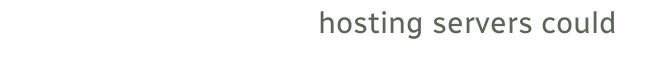hosting servers could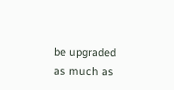be upgraded as much as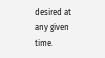desired at any given time.